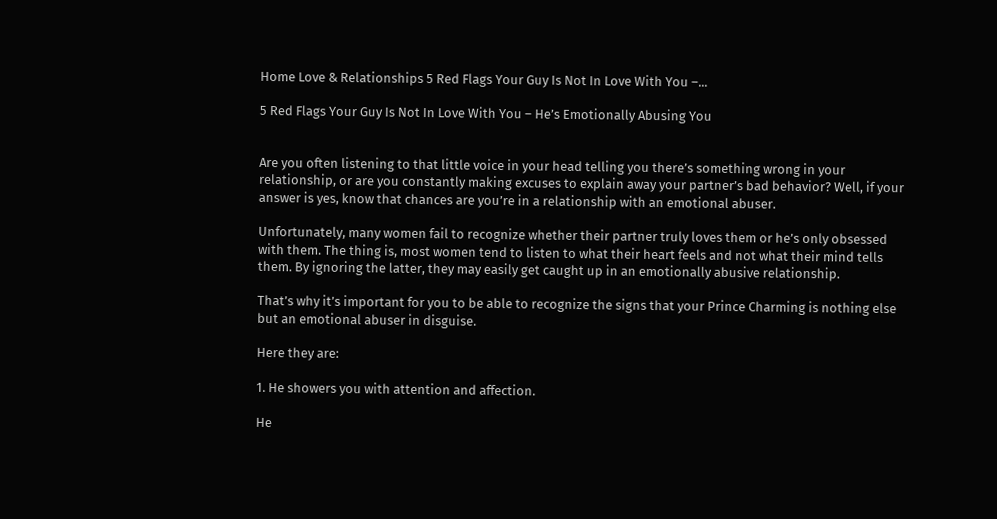Home Love & Relationships 5 Red Flags Your Guy Is Not In Love With You –...

5 Red Flags Your Guy Is Not In Love With You – He’s Emotionally Abusing You


Are you often listening to that little voice in your head telling you there’s something wrong in your relationship, or are you constantly making excuses to explain away your partner’s bad behavior? Well, if your answer is yes, know that chances are you’re in a relationship with an emotional abuser.

Unfortunately, many women fail to recognize whether their partner truly loves them or he’s only obsessed with them. The thing is, most women tend to listen to what their heart feels and not what their mind tells them. By ignoring the latter, they may easily get caught up in an emotionally abusive relationship.

That’s why it’s important for you to be able to recognize the signs that your Prince Charming is nothing else but an emotional abuser in disguise.

Here they are:

1. He showers you with attention and affection.

He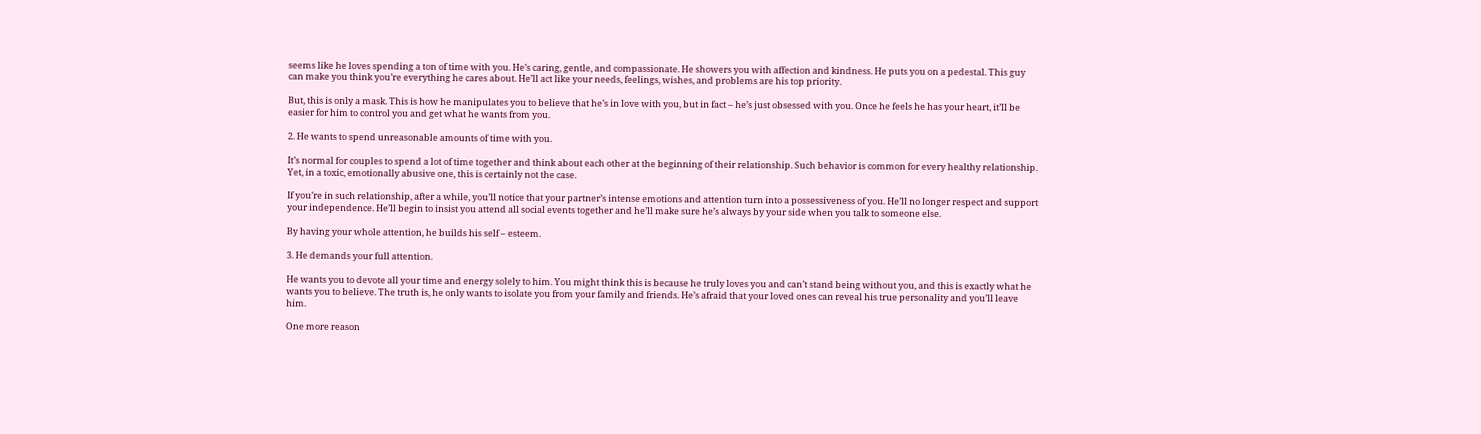seems like he loves spending a ton of time with you. He’s caring, gentle, and compassionate. He showers you with affection and kindness. He puts you on a pedestal. This guy can make you think you’re everything he cares about. He’ll act like your needs, feelings, wishes, and problems are his top priority.

But, this is only a mask. This is how he manipulates you to believe that he’s in love with you, but in fact – he’s just obsessed with you. Once he feels he has your heart, it’ll be easier for him to control you and get what he wants from you.

2. He wants to spend unreasonable amounts of time with you.

It’s normal for couples to spend a lot of time together and think about each other at the beginning of their relationship. Such behavior is common for every healthy relationship. Yet, in a toxic, emotionally abusive one, this is certainly not the case.

If you’re in such relationship, after a while, you’ll notice that your partner’s intense emotions and attention turn into a possessiveness of you. He’ll no longer respect and support your independence. He’ll begin to insist you attend all social events together and he’ll make sure he’s always by your side when you talk to someone else.

By having your whole attention, he builds his self – esteem.

3. He demands your full attention.

He wants you to devote all your time and energy solely to him. You might think this is because he truly loves you and can’t stand being without you, and this is exactly what he wants you to believe. The truth is, he only wants to isolate you from your family and friends. He’s afraid that your loved ones can reveal his true personality and you’ll leave him.

One more reason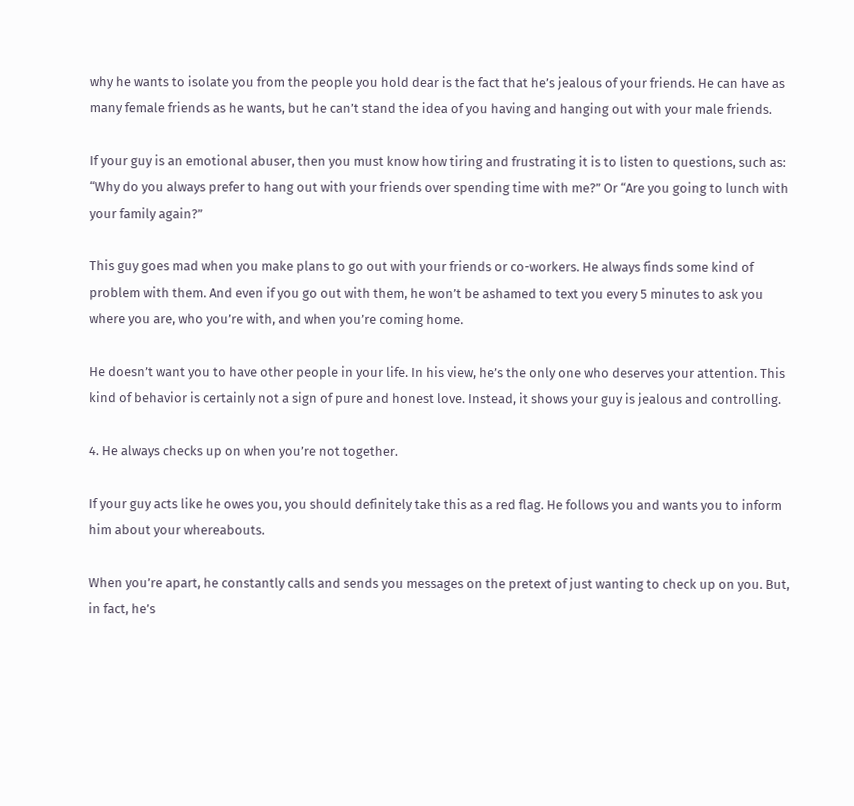why he wants to isolate you from the people you hold dear is the fact that he’s jealous of your friends. He can have as many female friends as he wants, but he can’t stand the idea of you having and hanging out with your male friends.

If your guy is an emotional abuser, then you must know how tiring and frustrating it is to listen to questions, such as: “Why do you always prefer to hang out with your friends over spending time with me?” Or “Are you going to lunch with your family again?”

This guy goes mad when you make plans to go out with your friends or co-workers. He always finds some kind of problem with them. And even if you go out with them, he won’t be ashamed to text you every 5 minutes to ask you where you are, who you’re with, and when you’re coming home.

He doesn’t want you to have other people in your life. In his view, he’s the only one who deserves your attention. This kind of behavior is certainly not a sign of pure and honest love. Instead, it shows your guy is jealous and controlling.

4. He always checks up on when you’re not together.

If your guy acts like he owes you, you should definitely take this as a red flag. He follows you and wants you to inform him about your whereabouts.

When you’re apart, he constantly calls and sends you messages on the pretext of just wanting to check up on you. But, in fact, he’s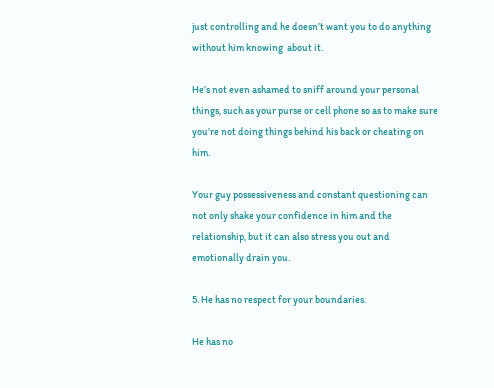just controlling and he doesn’t want you to do anything without him knowing  about it.

He’s not even ashamed to sniff around your personal things, such as your purse or cell phone so as to make sure you’re not doing things behind his back or cheating on him.

Your guy possessiveness and constant questioning can not only shake your confidence in him and the relationship, but it can also stress you out and emotionally drain you.

5. He has no respect for your boundaries.

He has no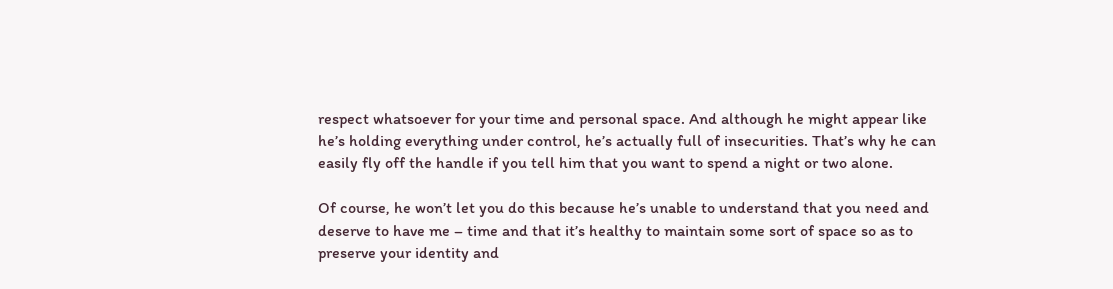respect whatsoever for your time and personal space. And although he might appear like he’s holding everything under control, he’s actually full of insecurities. That’s why he can easily fly off the handle if you tell him that you want to spend a night or two alone.

Of course, he won’t let you do this because he’s unable to understand that you need and deserve to have me – time and that it’s healthy to maintain some sort of space so as to preserve your identity and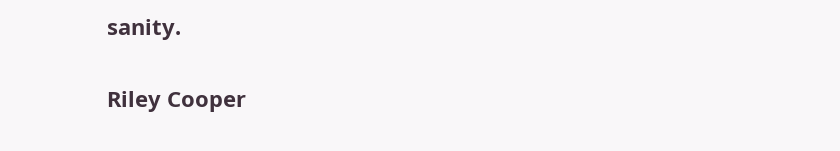sanity.


Riley Cooper